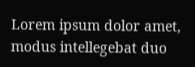Lorem ipsum dolor amet, modus intellegebat duo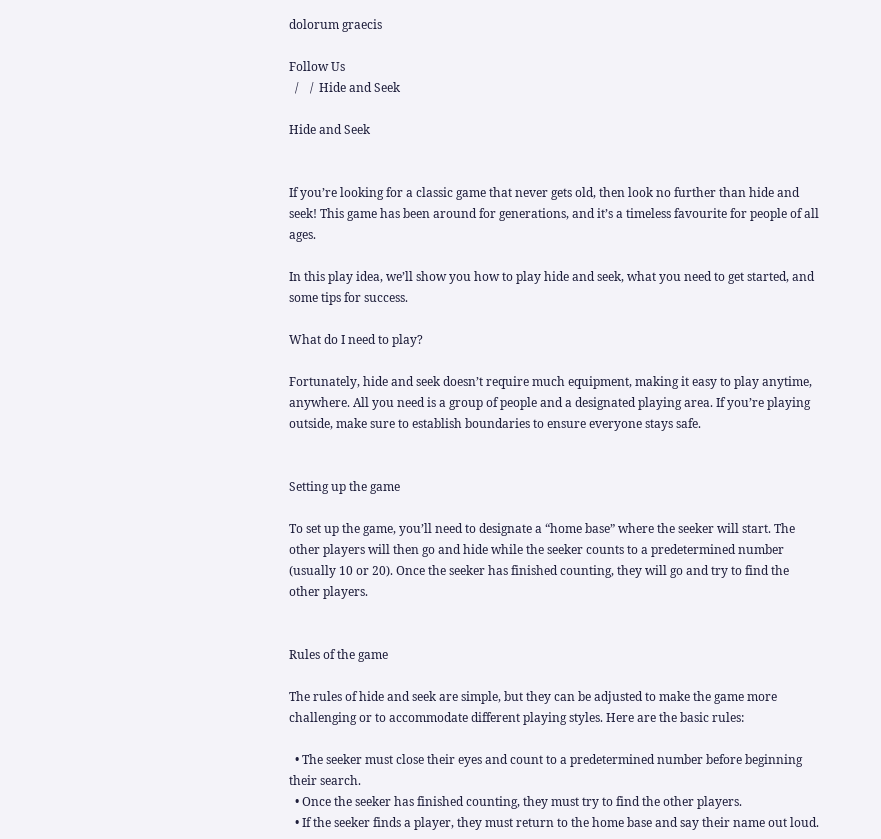dolorum graecis

Follow Us
  /    /  Hide and Seek

Hide and Seek


If you’re looking for a classic game that never gets old, then look no further than hide and seek! This game has been around for generations, and it’s a timeless favourite for people of all ages.

In this play idea, we’ll show you how to play hide and seek, what you need to get started, and some tips for success.

What do I need to play?

Fortunately, hide and seek doesn’t require much equipment, making it easy to play anytime, anywhere. All you need is a group of people and a designated playing area. If you’re playing outside, make sure to establish boundaries to ensure everyone stays safe.


Setting up the game

To set up the game, you’ll need to designate a “home base” where the seeker will start. The other players will then go and hide while the seeker counts to a predetermined number (usually 10 or 20). Once the seeker has finished counting, they will go and try to find the other players.


Rules of the game

The rules of hide and seek are simple, but they can be adjusted to make the game more challenging or to accommodate different playing styles. Here are the basic rules:

  • The seeker must close their eyes and count to a predetermined number before beginning their search.
  • Once the seeker has finished counting, they must try to find the other players.
  • If the seeker finds a player, they must return to the home base and say their name out loud.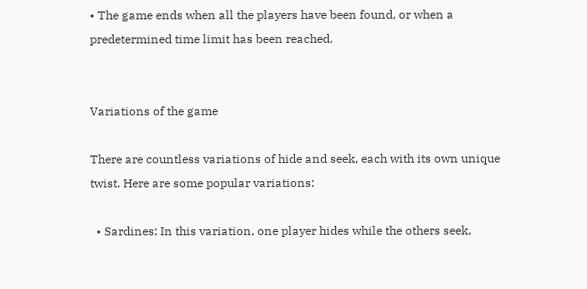• The game ends when all the players have been found, or when a predetermined time limit has been reached.


Variations of the game

There are countless variations of hide and seek, each with its own unique twist. Here are some popular variations:

  • Sardines: In this variation, one player hides while the others seek.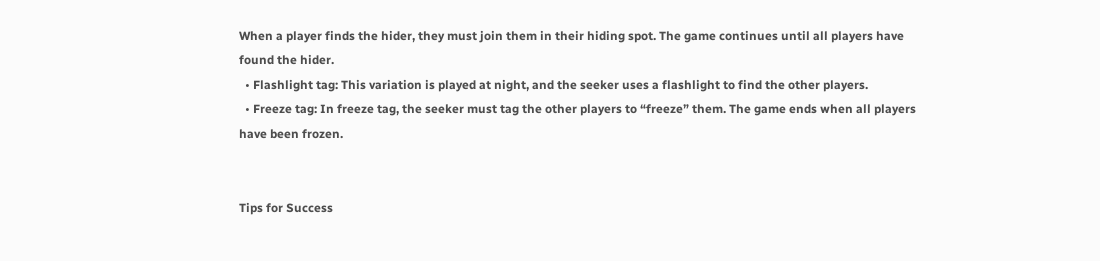When a player finds the hider, they must join them in their hiding spot. The game continues until all players have found the hider.
  • Flashlight tag: This variation is played at night, and the seeker uses a flashlight to find the other players.
  • Freeze tag: In freeze tag, the seeker must tag the other players to “freeze” them. The game ends when all players have been frozen.


Tips for Success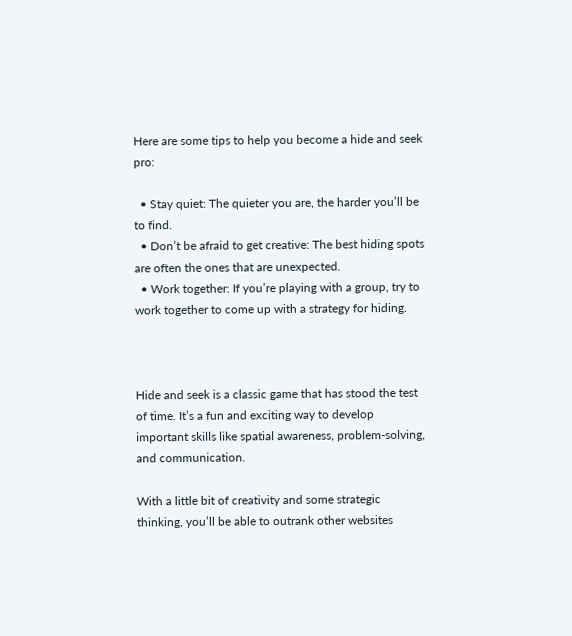Here are some tips to help you become a hide and seek pro:

  • Stay quiet: The quieter you are, the harder you’ll be to find.
  • Don’t be afraid to get creative: The best hiding spots are often the ones that are unexpected.
  • Work together: If you’re playing with a group, try to work together to come up with a strategy for hiding.



Hide and seek is a classic game that has stood the test of time. It’s a fun and exciting way to develop important skills like spatial awareness, problem-solving, and communication.

With a little bit of creativity and some strategic thinking, you’ll be able to outrank other websites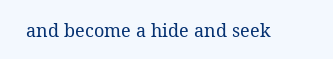and become a hide and seek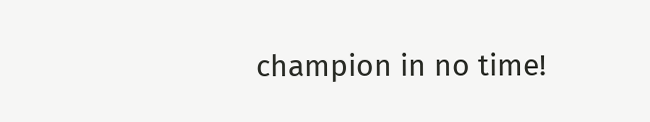champion in no time!